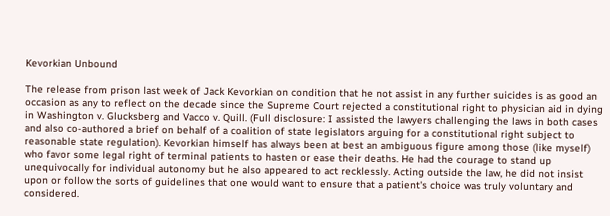Kevorkian Unbound

The release from prison last week of Jack Kevorkian on condition that he not assist in any further suicides is as good an occasion as any to reflect on the decade since the Supreme Court rejected a constitutional right to physician aid in dying in Washington v. Glucksberg and Vacco v. Quill. (Full disclosure: I assisted the lawyers challenging the laws in both cases and also co-authored a brief on behalf of a coalition of state legislators arguing for a constitutional right subject to reasonable state regulation). Kevorkian himself has always been at best an ambiguous figure among those (like myself) who favor some legal right of terminal patients to hasten or ease their deaths. He had the courage to stand up unequivocally for individual autonomy but he also appeared to act recklessly. Acting outside the law, he did not insist upon or follow the sorts of guidelines that one would want to ensure that a patient's choice was truly voluntary and considered.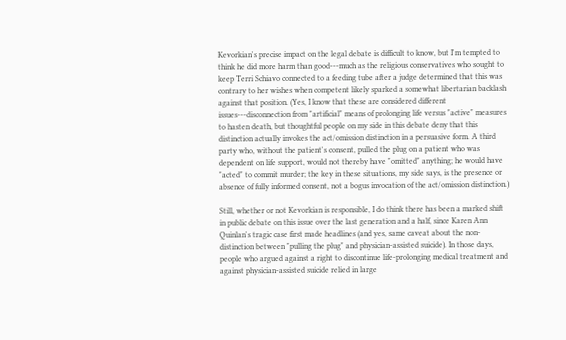Kevorkian's precise impact on the legal debate is difficult to know, but I'm tempted to think he did more harm than good---much as the religious conservatives who sought to keep Terri Schiavo connected to a feeding tube after a judge determined that this was contrary to her wishes when competent likely sparked a somewhat libertarian backlash against that position. (Yes, I know that these are considered different issues---disconnection from "artificial" means of prolonging life versus "active" measures to hasten death, but thoughtful people on my side in this debate deny that this distinction actually invokes the act/omission distinction in a persuasive form. A third party who, without the patient's consent, pulled the plug on a patient who was dependent on life support, would not thereby have "omitted" anything; he would have "acted" to commit murder; the key in these situations, my side says, is the presence or absence of fully informed consent, not a bogus invocation of the act/omission distinction.)

Still, whether or not Kevorkian is responsible, I do think there has been a marked shift in public debate on this issue over the last generation and a half, since Karen Ann Quinlan's tragic case first made headlines (and yes, same caveat about the non-distinction between "pulling the plug" and physician-assisted suicide). In those days, people who argued against a right to discontinue life-prolonging medical treatment and against physician-assisted suicide relied in large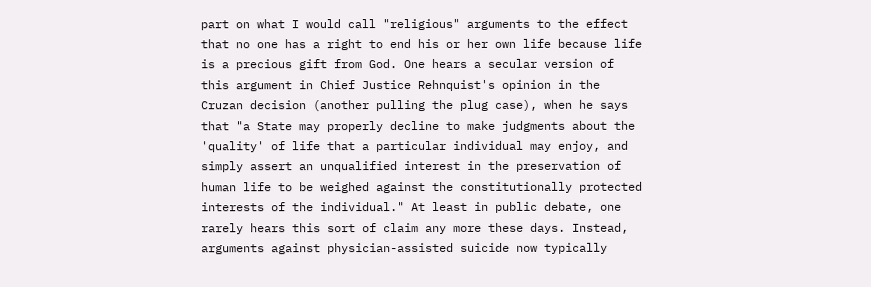part on what I would call "religious" arguments to the effect that no one has a right to end his or her own life because life is a precious gift from God. One hears a secular version of this argument in Chief Justice Rehnquist's opinion in the Cruzan decision (another pulling the plug case), when he says that "a State may properly decline to make judgments about the 'quality' of life that a particular individual may enjoy, and simply assert an unqualified interest in the preservation of human life to be weighed against the constitutionally protected interests of the individual." At least in public debate, one rarely hears this sort of claim any more these days. Instead, arguments against physician-assisted suicide now typically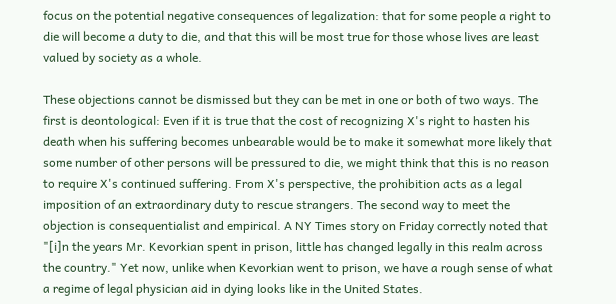focus on the potential negative consequences of legalization: that for some people a right to die will become a duty to die, and that this will be most true for those whose lives are least valued by society as a whole.

These objections cannot be dismissed but they can be met in one or both of two ways. The first is deontological: Even if it is true that the cost of recognizing X's right to hasten his death when his suffering becomes unbearable would be to make it somewhat more likely that some number of other persons will be pressured to die, we might think that this is no reason to require X's continued suffering. From X's perspective, the prohibition acts as a legal imposition of an extraordinary duty to rescue strangers. The second way to meet the objection is consequentialist and empirical. A NY Times story on Friday correctly noted that "[i]n the years Mr. Kevorkian spent in prison, little has changed legally in this realm across the country." Yet now, unlike when Kevorkian went to prison, we have a rough sense of what a regime of legal physician aid in dying looks like in the United States.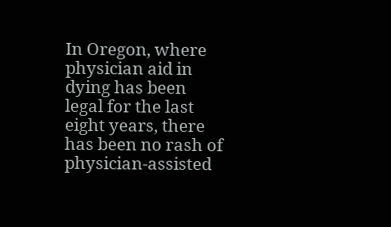In Oregon, where physician aid in dying has been legal for the last eight years, there has been no rash of physician-assisted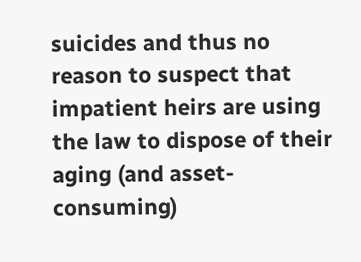suicides and thus no reason to suspect that impatient heirs are using the law to dispose of their aging (and asset-consuming)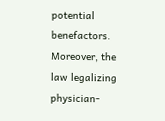potential benefactors. Moreover, the law legalizing physician-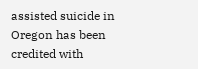assisted suicide in Oregon has been credited with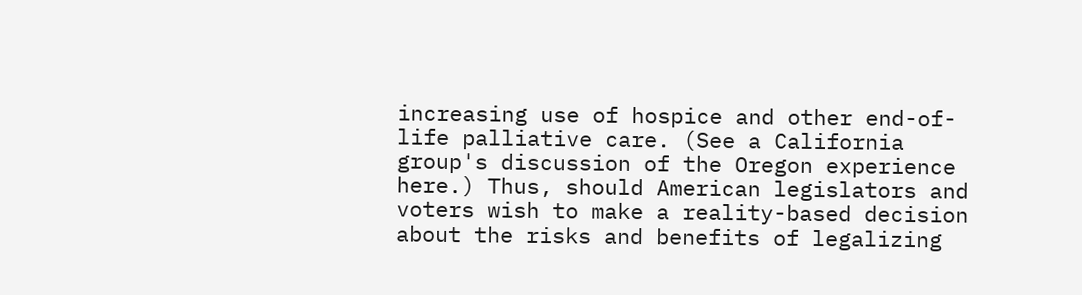increasing use of hospice and other end-of-life palliative care. (See a California group's discussion of the Oregon experience here.) Thus, should American legislators and voters wish to make a reality-based decision about the risks and benefits of legalizing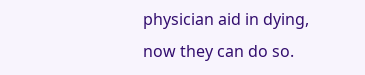physician aid in dying, now they can do so.